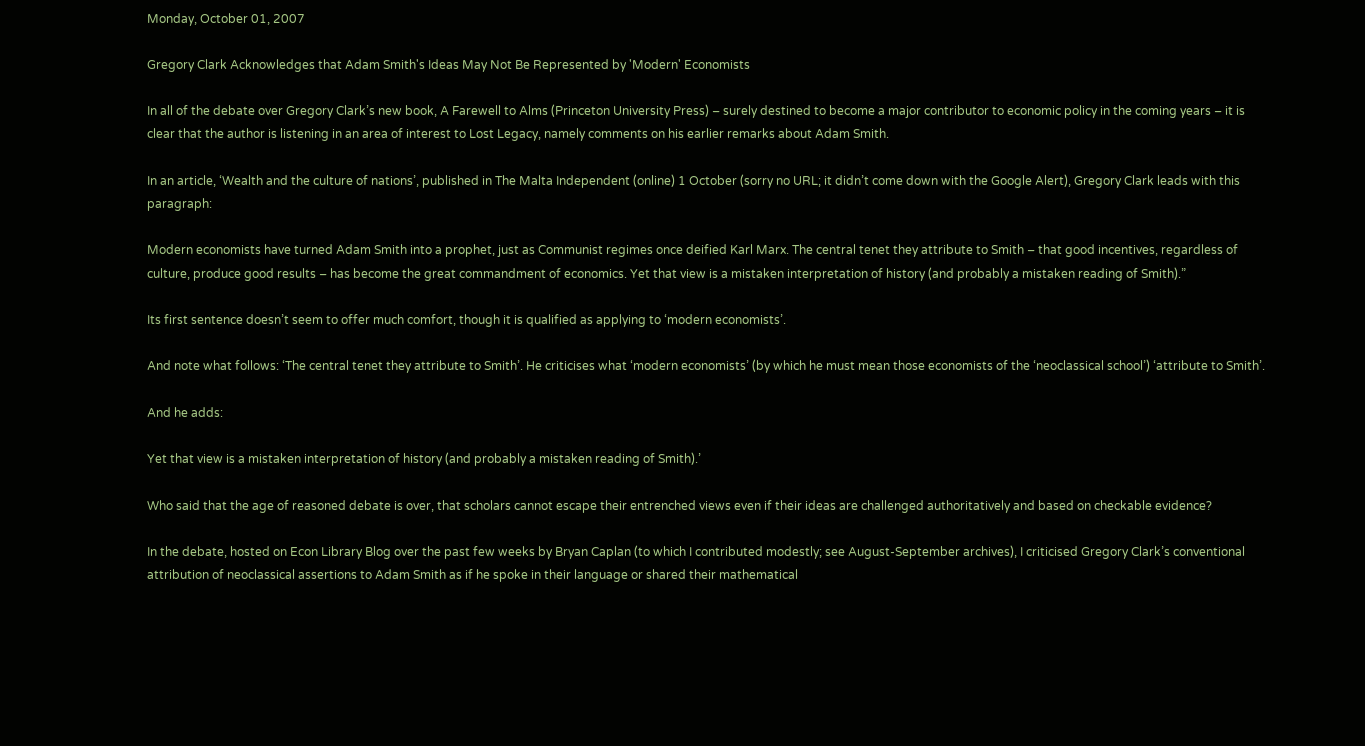Monday, October 01, 2007

Gregory Clark Acknowledges that Adam Smith's Ideas May Not Be Represented by 'Modern' Economists

In all of the debate over Gregory Clark’s new book, A Farewell to Alms (Princeton University Press) – surely destined to become a major contributor to economic policy in the coming years – it is clear that the author is listening in an area of interest to Lost Legacy, namely comments on his earlier remarks about Adam Smith.

In an article, ‘Wealth and the culture of nations’, published in The Malta Independent (online) 1 October (sorry no URL; it didn’t come down with the Google Alert), Gregory Clark leads with this paragraph:

Modern economists have turned Adam Smith into a prophet, just as Communist regimes once deified Karl Marx. The central tenet they attribute to Smith – that good incentives, regardless of culture, produce good results – has become the great commandment of economics. Yet that view is a mistaken interpretation of history (and probably a mistaken reading of Smith).”

Its first sentence doesn’t seem to offer much comfort, though it is qualified as applying to ‘modern economists’.

And note what follows: ‘The central tenet they attribute to Smith’. He criticises what ‘modern economists’ (by which he must mean those economists of the ‘neoclassical school’) ‘attribute to Smith’.

And he adds:

Yet that view is a mistaken interpretation of history (and probably a mistaken reading of Smith).’

Who said that the age of reasoned debate is over, that scholars cannot escape their entrenched views even if their ideas are challenged authoritatively and based on checkable evidence?

In the debate, hosted on Econ Library Blog over the past few weeks by Bryan Caplan (to which I contributed modestly; see August-September archives), I criticised Gregory Clark’s conventional attribution of neoclassical assertions to Adam Smith as if he spoke in their language or shared their mathematical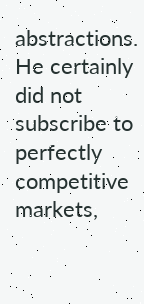abstractions. He certainly did not subscribe to perfectly competitive markets,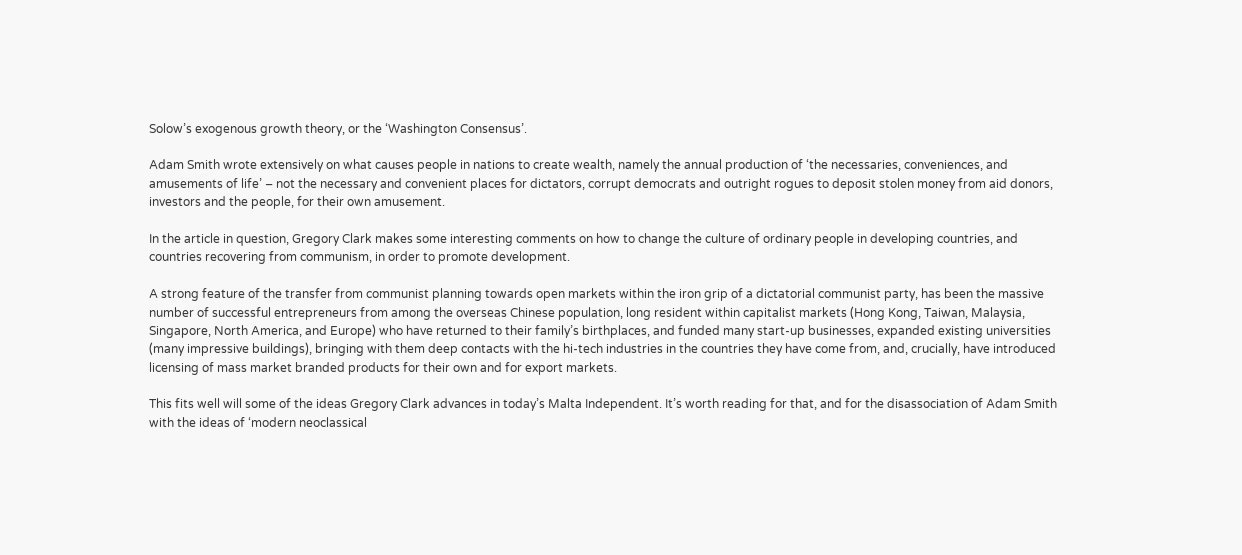Solow’s exogenous growth theory, or the ‘Washington Consensus’.

Adam Smith wrote extensively on what causes people in nations to create wealth, namely the annual production of ‘the necessaries, conveniences, and amusements of life’ – not the necessary and convenient places for dictators, corrupt democrats and outright rogues to deposit stolen money from aid donors, investors and the people, for their own amusement.

In the article in question, Gregory Clark makes some interesting comments on how to change the culture of ordinary people in developing countries, and countries recovering from communism, in order to promote development.

A strong feature of the transfer from communist planning towards open markets within the iron grip of a dictatorial communist party, has been the massive number of successful entrepreneurs from among the overseas Chinese population, long resident within capitalist markets (Hong Kong, Taiwan, Malaysia, Singapore, North America, and Europe) who have returned to their family’s birthplaces, and funded many start-up businesses, expanded existing universities (many impressive buildings), bringing with them deep contacts with the hi-tech industries in the countries they have come from, and, crucially, have introduced licensing of mass market branded products for their own and for export markets.

This fits well will some of the ideas Gregory Clark advances in today’s Malta Independent. It’s worth reading for that, and for the disassociation of Adam Smith with the ideas of ‘modern neoclassical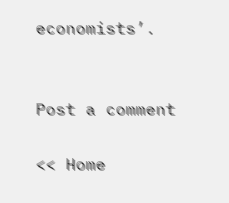economists’.


Post a comment

<< Home